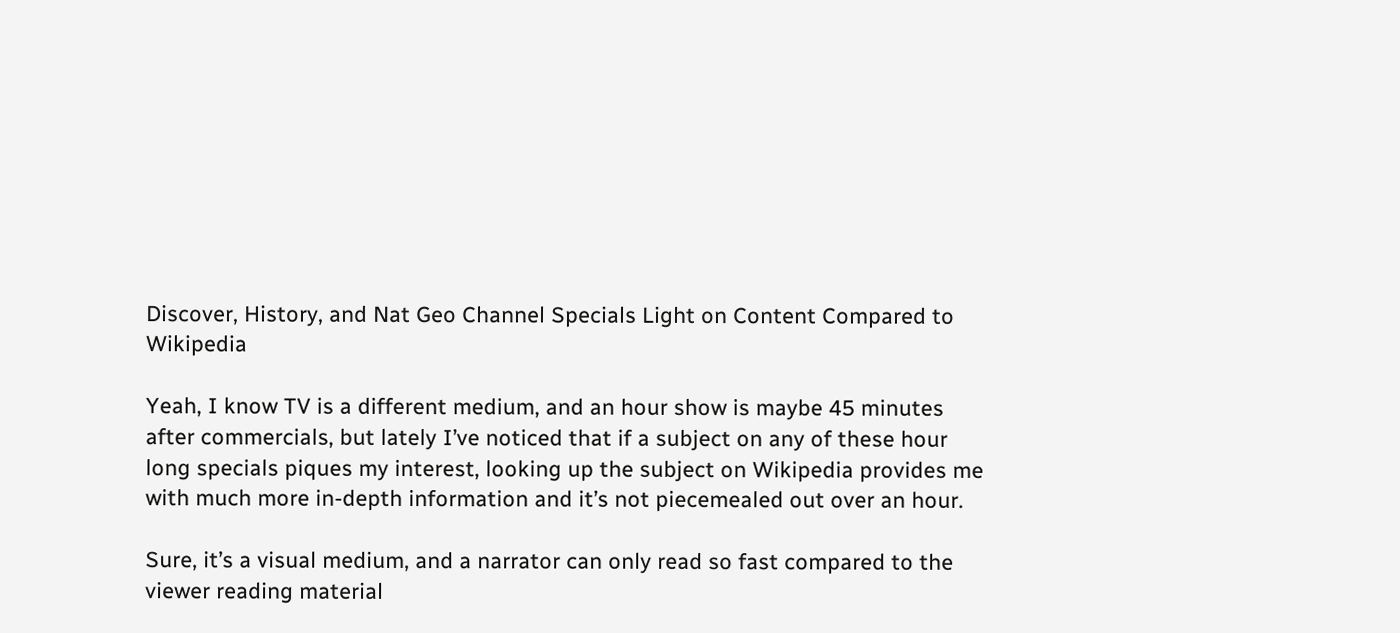Discover, History, and Nat Geo Channel Specials Light on Content Compared to Wikipedia

Yeah, I know TV is a different medium, and an hour show is maybe 45 minutes after commercials, but lately I’ve noticed that if a subject on any of these hour long specials piques my interest, looking up the subject on Wikipedia provides me with much more in-depth information and it’s not piecemealed out over an hour.

Sure, it’s a visual medium, and a narrator can only read so fast compared to the viewer reading material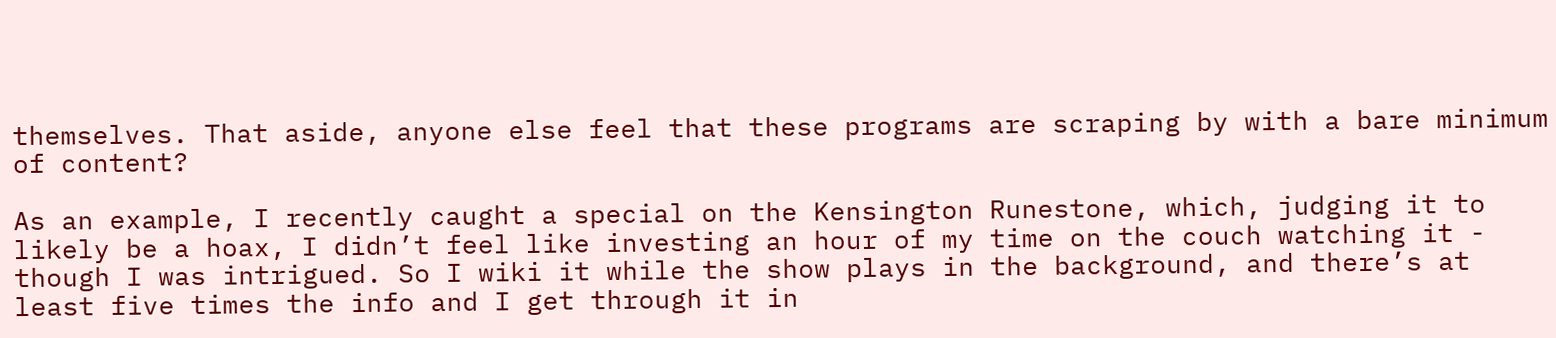themselves. That aside, anyone else feel that these programs are scraping by with a bare minimum of content?

As an example, I recently caught a special on the Kensington Runestone, which, judging it to likely be a hoax, I didn’t feel like investing an hour of my time on the couch watching it - though I was intrigued. So I wiki it while the show plays in the background, and there’s at least five times the info and I get through it in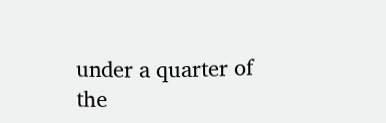under a quarter of the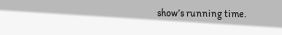show’s running time.